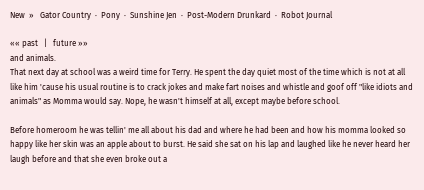New  »   Gator Country  ·  Pony  ·  Sunshine Jen  ·  Post-Modern Drunkard  ·  Robot Journal

«« past   |   future »»
and animals.
That next day at school was a weird time for Terry. He spent the day quiet most of the time which is not at all like him 'cause his usual routine is to crack jokes and make fart noises and whistle and goof off "like idiots and animals" as Momma would say. Nope, he wasn't himself at all, except maybe before school.

Before homeroom he was tellin' me all about his dad and where he had been and how his momma looked so happy like her skin was an apple about to burst. He said she sat on his lap and laughed like he never heard her laugh before and that she even broke out a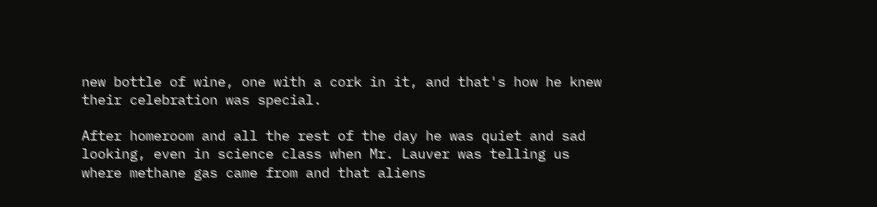new bottle of wine, one with a cork in it, and that's how he knew their celebration was special.

After homeroom and all the rest of the day he was quiet and sad looking, even in science class when Mr. Lauver was telling us where methane gas came from and that aliens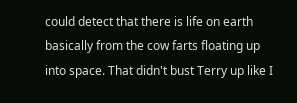could detect that there is life on earth basically from the cow farts floating up into space. That didn't bust Terry up like I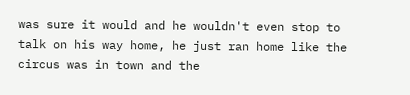was sure it would and he wouldn't even stop to talk on his way home, he just ran home like the circus was in town and the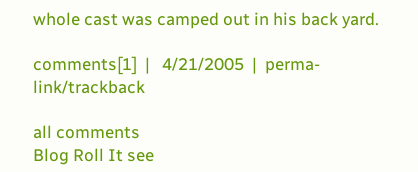whole cast was camped out in his back yard.

comments[1]  |   4/21/2005  |  perma-link/trackback

all comments
Blog Roll It see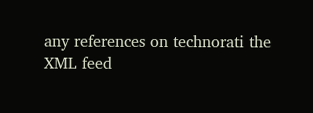any references on technorati the XML feed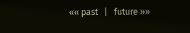«« past   |   future »»